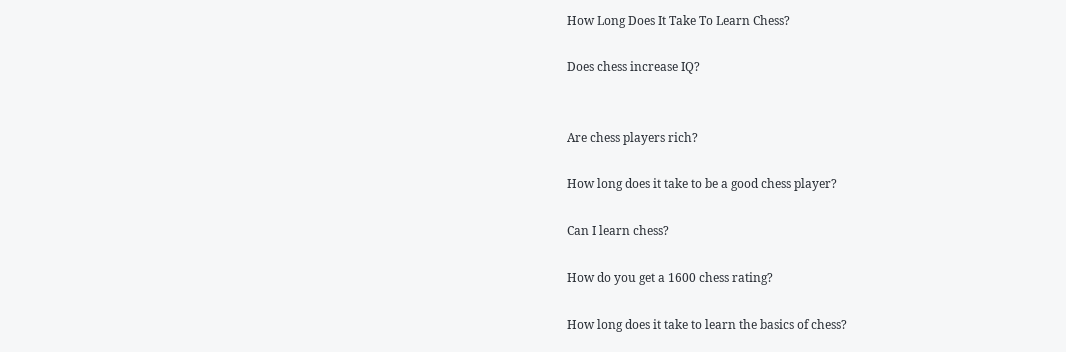How Long Does It Take To Learn Chess?

Does chess increase IQ?


Are chess players rich?

How long does it take to be a good chess player?

Can I learn chess?

How do you get a 1600 chess rating?

How long does it take to learn the basics of chess?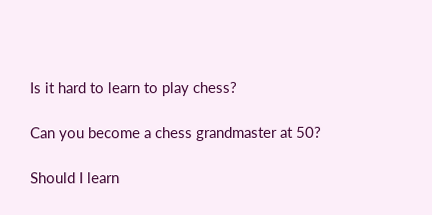Is it hard to learn to play chess?

Can you become a chess grandmaster at 50?

Should I learn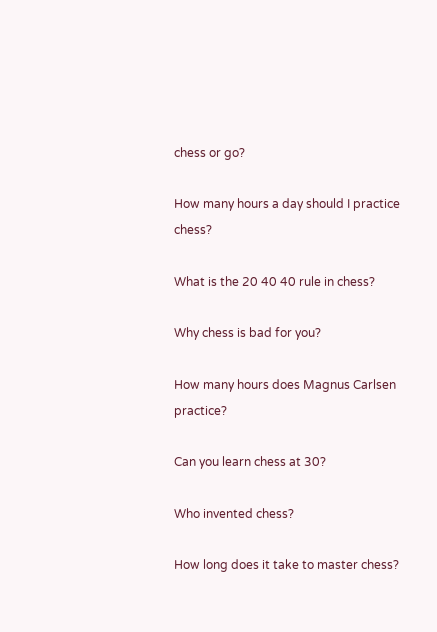chess or go?

How many hours a day should I practice chess?

What is the 20 40 40 rule in chess?

Why chess is bad for you?

How many hours does Magnus Carlsen practice?

Can you learn chess at 30?

Who invented chess?

How long does it take to master chess?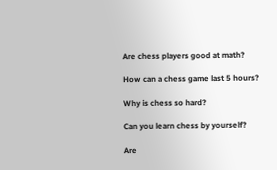Are chess players good at math?

How can a chess game last 5 hours?

Why is chess so hard?

Can you learn chess by yourself?

Are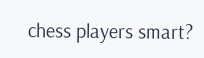chess players smart?